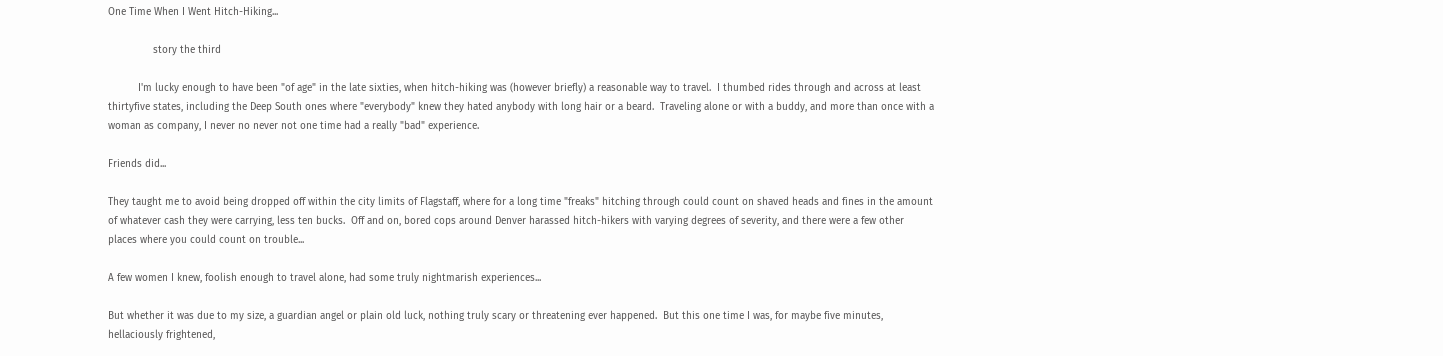One Time When I Went Hitch-Hiking...

               story the third

          I'm lucky enough to have been "of age" in the late sixties, when hitch-hiking was (however briefly) a reasonable way to travel.  I thumbed rides through and across at least thirtyfive states, including the Deep South ones where "everybody" knew they hated anybody with long hair or a beard.  Traveling alone or with a buddy, and more than once with a woman as company, I never no never not one time had a really "bad" experience.

Friends did...

They taught me to avoid being dropped off within the city limits of Flagstaff, where for a long time "freaks" hitching through could count on shaved heads and fines in the amount of whatever cash they were carrying, less ten bucks.  Off and on, bored cops around Denver harassed hitch-hikers with varying degrees of severity, and there were a few other places where you could count on trouble...

A few women I knew, foolish enough to travel alone, had some truly nightmarish experiences...

But whether it was due to my size, a guardian angel or plain old luck, nothing truly scary or threatening ever happened.  But this one time I was, for maybe five minutes, hellaciously frightened,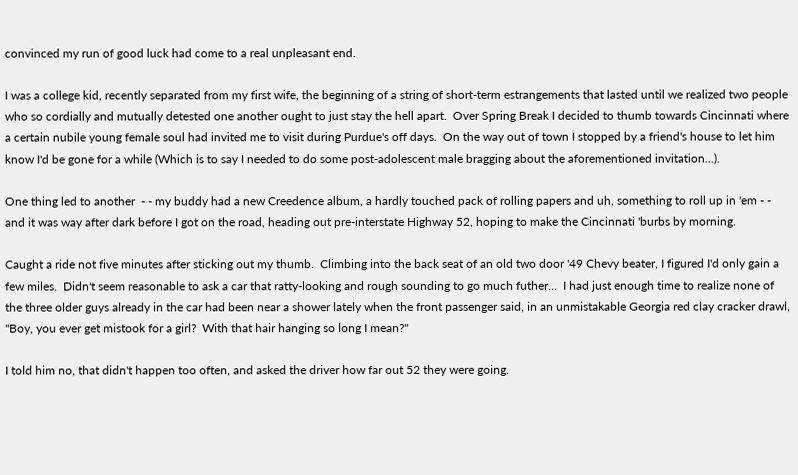convinced my run of good luck had come to a real unpleasant end.

I was a college kid, recently separated from my first wife, the beginning of a string of short-term estrangements that lasted until we realized two people who so cordially and mutually detested one another ought to just stay the hell apart.  Over Spring Break I decided to thumb towards Cincinnati where a certain nubile young female soul had invited me to visit during Purdue's off days.  On the way out of town I stopped by a friend's house to let him know I'd be gone for a while (Which is to say I needed to do some post-adolescent male bragging about the aforementioned invitation...).

One thing led to another  - - my buddy had a new Creedence album, a hardly touched pack of rolling papers and uh, something to roll up in 'em - -  and it was way after dark before I got on the road, heading out pre-interstate Highway 52, hoping to make the Cincinnati 'burbs by morning.

Caught a ride not five minutes after sticking out my thumb.  Climbing into the back seat of an old two door '49 Chevy beater, I figured I'd only gain a few miles.  Didn't seem reasonable to ask a car that ratty-looking and rough sounding to go much futher...  I had just enough time to realize none of the three older guys already in the car had been near a shower lately when the front passenger said, in an unmistakable Georgia red clay cracker drawl, "Boy, you ever get mistook for a girl?  With that hair hanging so long I mean?"

I told him no, that didn't happen too often, and asked the driver how far out 52 they were going.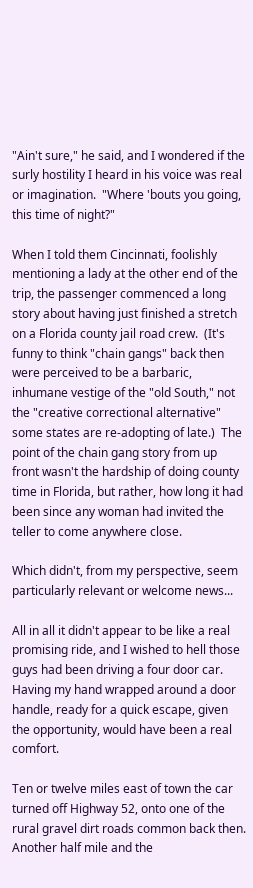"Ain't sure," he said, and I wondered if the surly hostility I heard in his voice was real or imagination.  "Where 'bouts you going, this time of night?"

When I told them Cincinnati, foolishly mentioning a lady at the other end of the trip, the passenger commenced a long story about having just finished a stretch on a Florida county jail road crew.  (It's funny to think "chain gangs" back then were perceived to be a barbaric, inhumane vestige of the "old South," not the "creative correctional alternative" some states are re-adopting of late.)  The point of the chain gang story from up front wasn't the hardship of doing county time in Florida, but rather, how long it had been since any woman had invited the teller to come anywhere close.

Which didn't, from my perspective, seem particularly relevant or welcome news...

All in all it didn't appear to be like a real promising ride, and I wished to hell those guys had been driving a four door car.  Having my hand wrapped around a door handle, ready for a quick escape, given the opportunity, would have been a real comfort.

Ten or twelve miles east of town the car turned off Highway 52, onto one of the rural gravel dirt roads common back then.  Another half mile and the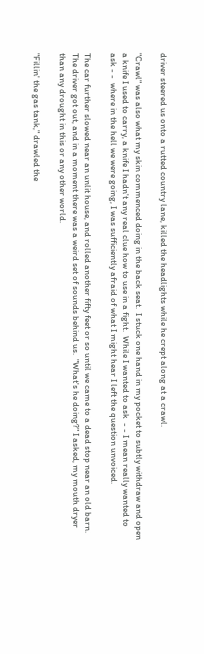driver steered us onto a rutted country lane, killed the headlights while he crept along at a crawl.

"Crawl" was also what my skin commenced doing in the back seat.  I stuck one hand in my pocket to subtly withdraw and open a knife I used to carry, a knife I hadn't any real clue how to use in a fight.  While I wanted to ask  - - I mean really wanted to ask - -  where in the hell we were going, I was sufficiently afraid of what I might hear I left the question unvoiced.

The car further slowed near an unlit house, and rolled another fifty feet or so until we came to a dead stop near an old barn.  The driver got out, and in a moment there was a weird set of sounds behind us.  "What's he doing?" I asked, my mouth dryer than any drought in this or any other world.

"Fillin' the gas tank," drawled the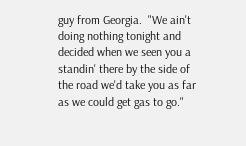guy from Georgia.  "We ain't doing nothing tonight and decided when we seen you a standin' there by the side of the road we'd take you as far as we could get gas to go."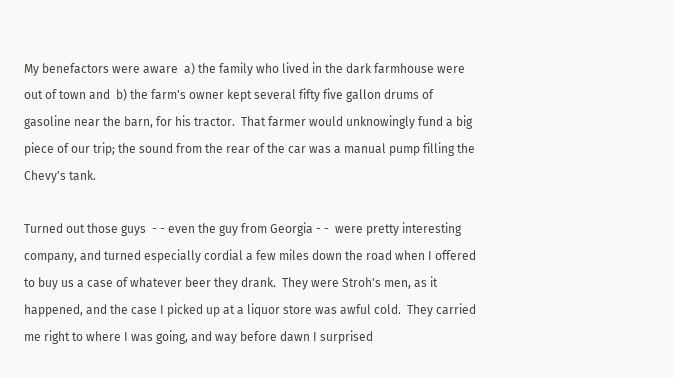My benefactors were aware  a) the family who lived in the dark farmhouse were out of town and  b) the farm's owner kept several fifty five gallon drums of gasoline near the barn, for his tractor.  That farmer would unknowingly fund a big piece of our trip; the sound from the rear of the car was a manual pump filling the Chevy's tank.

Turned out those guys  - - even the guy from Georgia - -  were pretty interesting company, and turned especially cordial a few miles down the road when I offered to buy us a case of whatever beer they drank.  They were Stroh's men, as it happened, and the case I picked up at a liquor store was awful cold.  They carried me right to where I was going, and way before dawn I surprised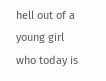hell out of a young girl who today is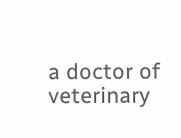a doctor of veterinary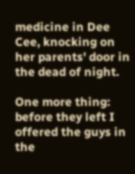medicine in Dee Cee, knocking on her parents' door in the dead of night.

One more thing:  before they left I offered the guys in the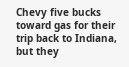Chevy five bucks toward gas for their trip back to Indiana, but they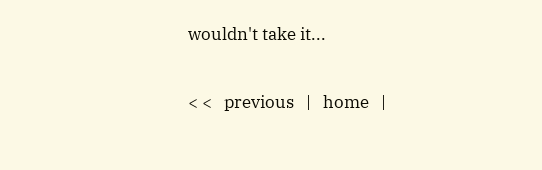wouldn't take it...

< <   previous   |   home   |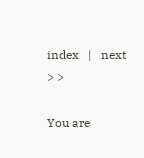index   |   next   > >

You are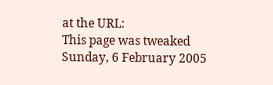at the URL:
This page was tweaked Sunday, 6 February 2005